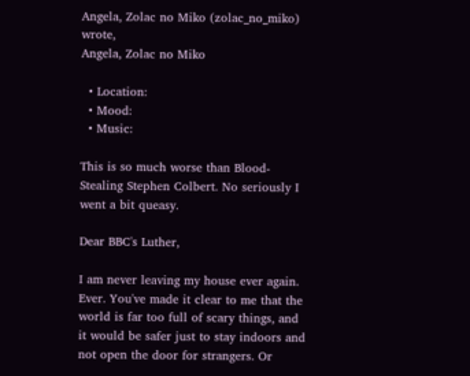Angela, Zolac no Miko (zolac_no_miko) wrote,
Angela, Zolac no Miko

  • Location:
  • Mood:
  • Music:

This is so much worse than Blood-Stealing Stephen Colbert. No seriously I went a bit queasy.

Dear BBC's Luther,

I am never leaving my house ever again. Ever. You've made it clear to me that the world is far too full of scary things, and it would be safer just to stay indoors and not open the door for strangers. Or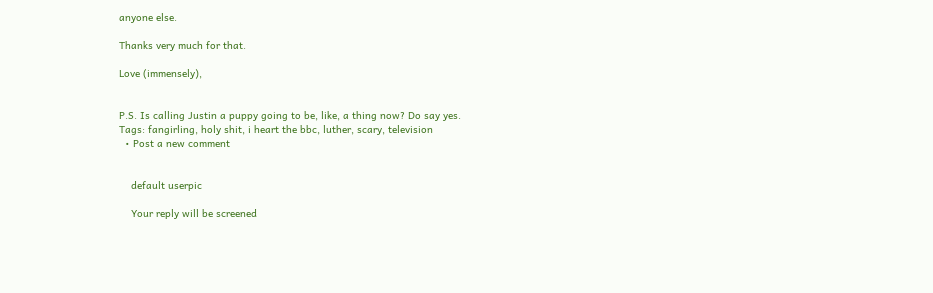anyone else.

Thanks very much for that.

Love (immensely),


P.S. Is calling Justin a puppy going to be, like, a thing now? Do say yes.
Tags: fangirling, holy shit, i heart the bbc, luther, scary, television
  • Post a new comment


    default userpic

    Your reply will be screened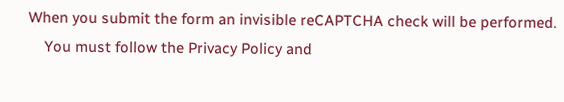When you submit the form an invisible reCAPTCHA check will be performed.
    You must follow the Privacy Policy and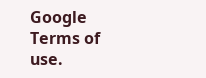Google Terms of use.